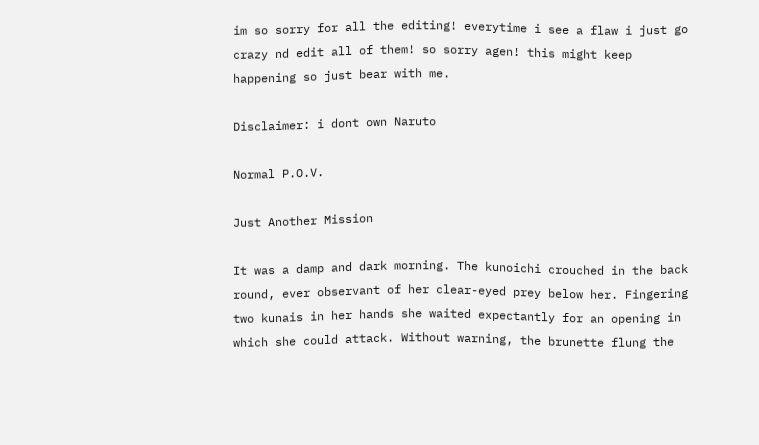im so sorry for all the editing! everytime i see a flaw i just go crazy nd edit all of them! so sorry agen! this might keep happening so just bear with me.

Disclaimer: i dont own Naruto

Normal P.O.V.

Just Another Mission

It was a damp and dark morning. The kunoichi crouched in the back round, ever observant of her clear-eyed prey below her. Fingering two kunais in her hands she waited expectantly for an opening in which she could attack. Without warning, the brunette flung the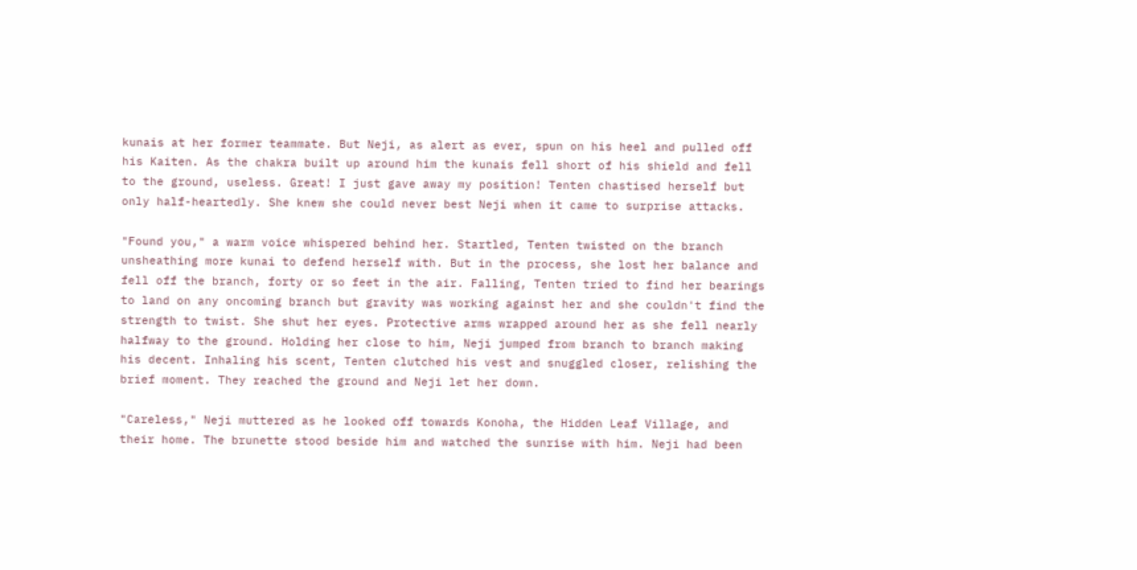kunais at her former teammate. But Neji, as alert as ever, spun on his heel and pulled off his Kaiten. As the chakra built up around him the kunais fell short of his shield and fell to the ground, useless. Great! I just gave away my position! Tenten chastised herself but only half-heartedly. She knew she could never best Neji when it came to surprise attacks.

"Found you," a warm voice whispered behind her. Startled, Tenten twisted on the branch unsheathing more kunai to defend herself with. But in the process, she lost her balance and fell off the branch, forty or so feet in the air. Falling, Tenten tried to find her bearings to land on any oncoming branch but gravity was working against her and she couldn't find the strength to twist. She shut her eyes. Protective arms wrapped around her as she fell nearly halfway to the ground. Holding her close to him, Neji jumped from branch to branch making his decent. Inhaling his scent, Tenten clutched his vest and snuggled closer, relishing the brief moment. They reached the ground and Neji let her down.

"Careless," Neji muttered as he looked off towards Konoha, the Hidden Leaf Village, and their home. The brunette stood beside him and watched the sunrise with him. Neji had been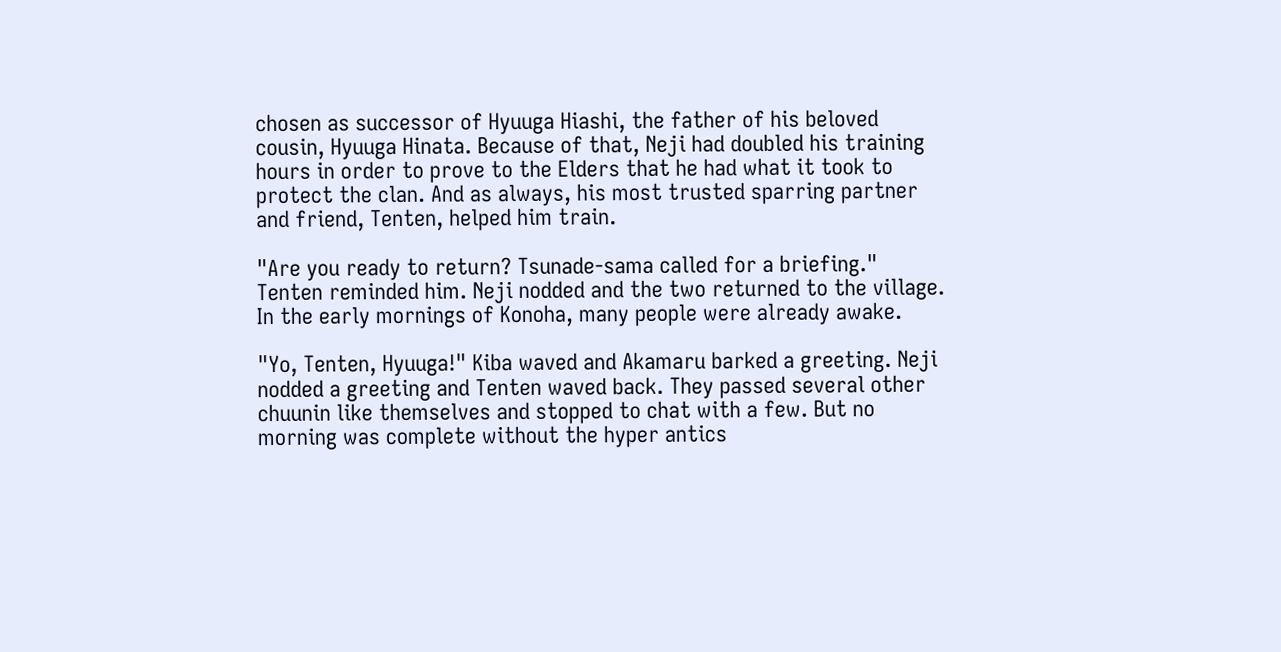chosen as successor of Hyuuga Hiashi, the father of his beloved cousin, Hyuuga Hinata. Because of that, Neji had doubled his training hours in order to prove to the Elders that he had what it took to protect the clan. And as always, his most trusted sparring partner and friend, Tenten, helped him train.

"Are you ready to return? Tsunade-sama called for a briefing." Tenten reminded him. Neji nodded and the two returned to the village. In the early mornings of Konoha, many people were already awake.

"Yo, Tenten, Hyuuga!" Kiba waved and Akamaru barked a greeting. Neji nodded a greeting and Tenten waved back. They passed several other chuunin like themselves and stopped to chat with a few. But no morning was complete without the hyper antics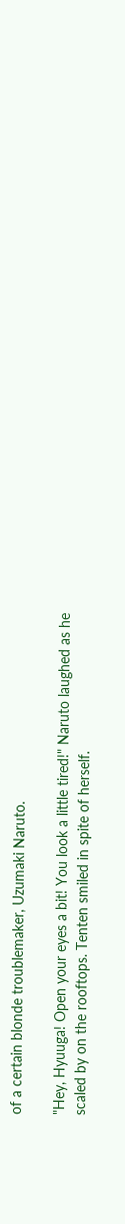of a certain blonde troublemaker, Uzumaki Naruto.

"Hey, Hyuuga! Open your eyes a bit! You look a little tired!" Naruto laughed as he scaled by on the rooftops. Tenten smiled in spite of herself.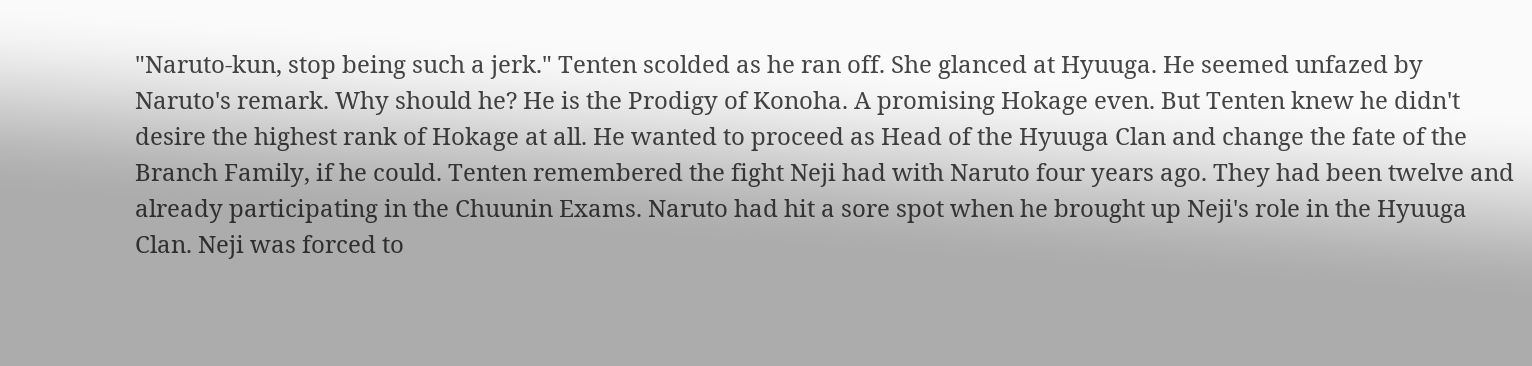"Naruto-kun, stop being such a jerk." Tenten scolded as he ran off. She glanced at Hyuuga. He seemed unfazed by Naruto's remark. Why should he? He is the Prodigy of Konoha. A promising Hokage even. But Tenten knew he didn't desire the highest rank of Hokage at all. He wanted to proceed as Head of the Hyuuga Clan and change the fate of the Branch Family, if he could. Tenten remembered the fight Neji had with Naruto four years ago. They had been twelve and already participating in the Chuunin Exams. Naruto had hit a sore spot when he brought up Neji's role in the Hyuuga Clan. Neji was forced to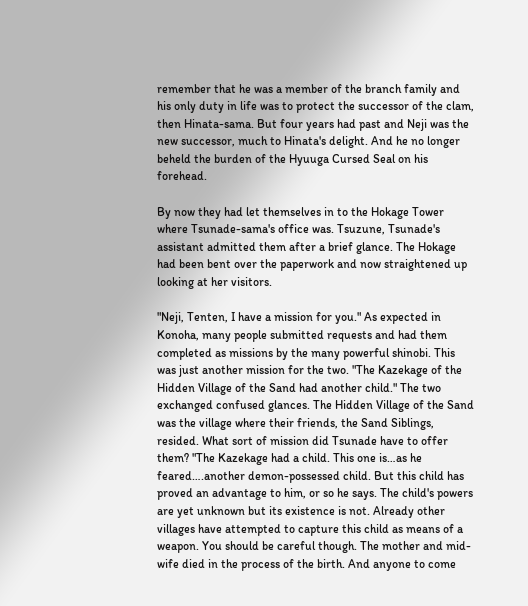remember that he was a member of the branch family and his only duty in life was to protect the successor of the clam, then Hinata-sama. But four years had past and Neji was the new successor, much to Hinata's delight. And he no longer beheld the burden of the Hyuuga Cursed Seal on his forehead.

By now they had let themselves in to the Hokage Tower where Tsunade-sama's office was. Tsuzune, Tsunade's assistant admitted them after a brief glance. The Hokage had been bent over the paperwork and now straightened up looking at her visitors.

"Neji, Tenten, I have a mission for you." As expected in Konoha, many people submitted requests and had them completed as missions by the many powerful shinobi. This was just another mission for the two. "The Kazekage of the Hidden Village of the Sand had another child." The two exchanged confused glances. The Hidden Village of the Sand was the village where their friends, the Sand Siblings, resided. What sort of mission did Tsunade have to offer them? "The Kazekage had a child. This one is…as he feared….another demon-possessed child. But this child has proved an advantage to him, or so he says. The child's powers are yet unknown but its existence is not. Already other villages have attempted to capture this child as means of a weapon. You should be careful though. The mother and mid-wife died in the process of the birth. And anyone to come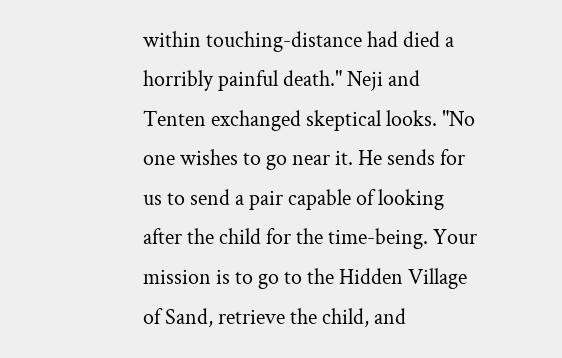within touching-distance had died a horribly painful death." Neji and Tenten exchanged skeptical looks. "No one wishes to go near it. He sends for us to send a pair capable of looking after the child for the time-being. Your mission is to go to the Hidden Village of Sand, retrieve the child, and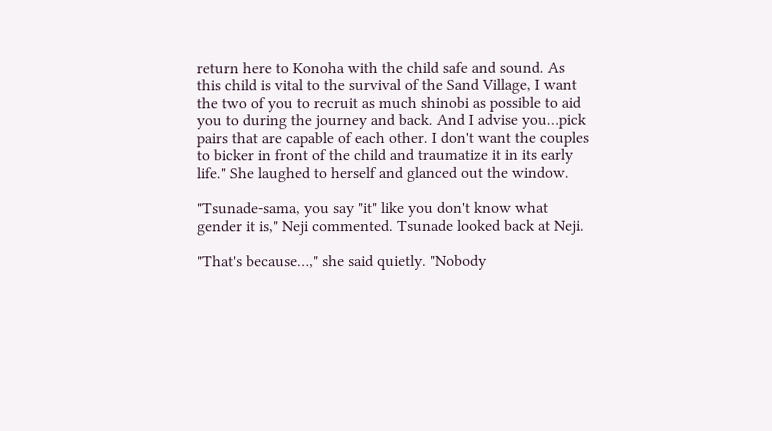return here to Konoha with the child safe and sound. As this child is vital to the survival of the Sand Village, I want the two of you to recruit as much shinobi as possible to aid you to during the journey and back. And I advise you…pick pairs that are capable of each other. I don't want the couples to bicker in front of the child and traumatize it in its early life." She laughed to herself and glanced out the window.

"Tsunade-sama, you say "it" like you don't know what gender it is," Neji commented. Tsunade looked back at Neji.

"That's because…," she said quietly. "Nobody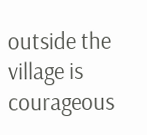outside the village is courageous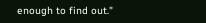enough to find out."